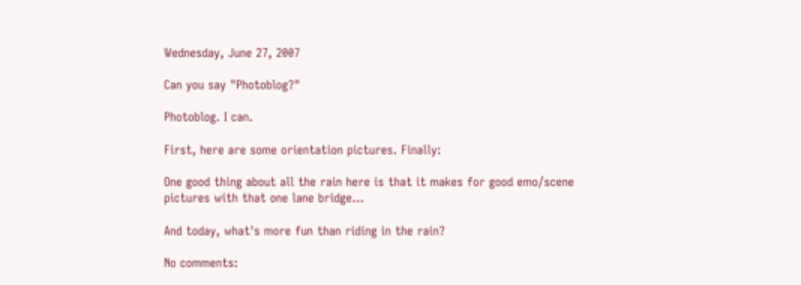Wednesday, June 27, 2007

Can you say "Photoblog?"

Photoblog. I can.

First, here are some orientation pictures. Finally:

One good thing about all the rain here is that it makes for good emo/scene pictures with that one lane bridge...

And today, what's more fun than riding in the rain?

No comments: